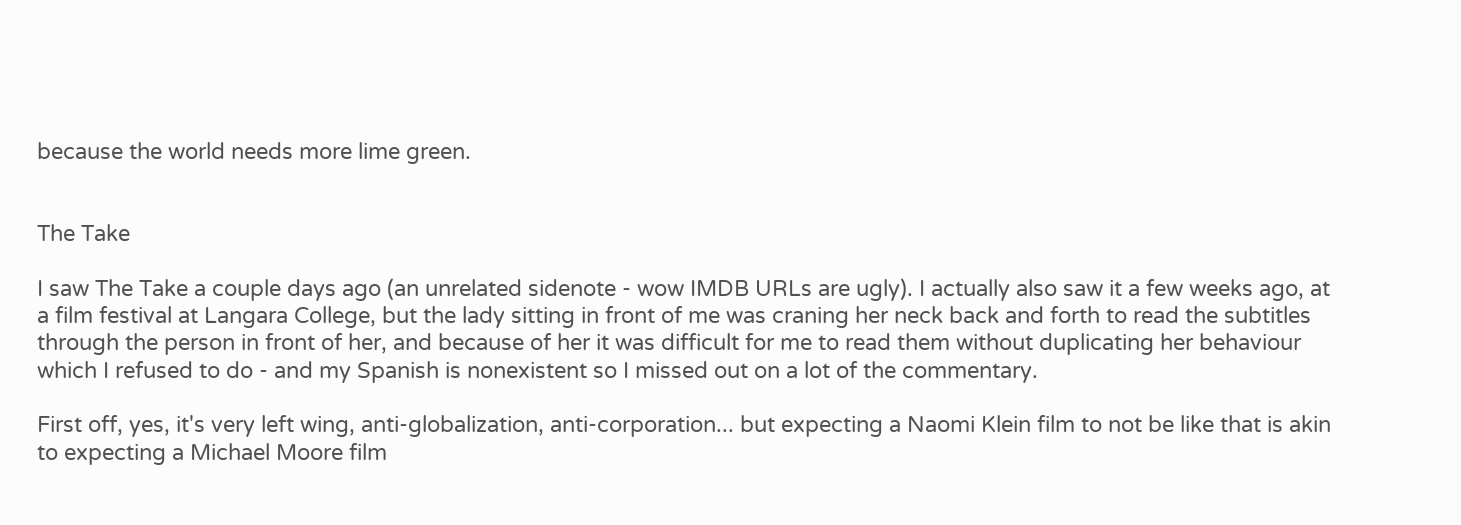because the world needs more lime green.


The Take

I saw The Take a couple days ago (an unrelated sidenote - wow IMDB URLs are ugly). I actually also saw it a few weeks ago, at a film festival at Langara College, but the lady sitting in front of me was craning her neck back and forth to read the subtitles through the person in front of her, and because of her it was difficult for me to read them without duplicating her behaviour which I refused to do - and my Spanish is nonexistent so I missed out on a lot of the commentary.

First off, yes, it's very left wing, anti-globalization, anti-corporation... but expecting a Naomi Klein film to not be like that is akin to expecting a Michael Moore film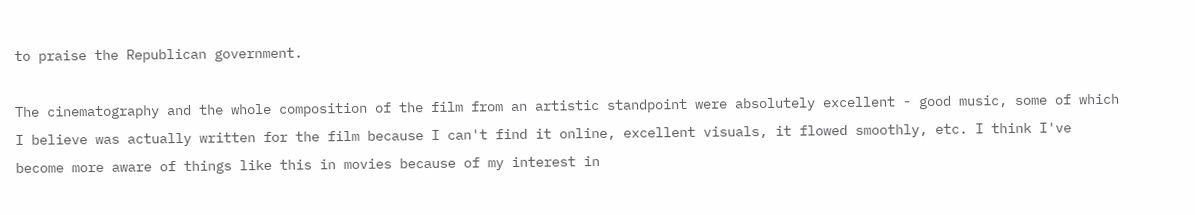to praise the Republican government.

The cinematography and the whole composition of the film from an artistic standpoint were absolutely excellent - good music, some of which I believe was actually written for the film because I can't find it online, excellent visuals, it flowed smoothly, etc. I think I've become more aware of things like this in movies because of my interest in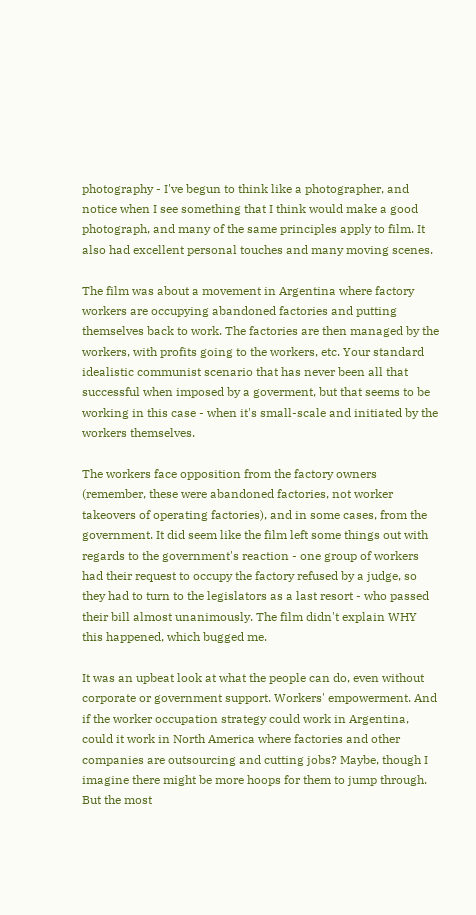photography - I've begun to think like a photographer, and notice when I see something that I think would make a good photograph, and many of the same principles apply to film. It also had excellent personal touches and many moving scenes.

The film was about a movement in Argentina where factory workers are occupying abandoned factories and putting themselves back to work. The factories are then managed by the workers, with profits going to the workers, etc. Your standard idealistic communist scenario that has never been all that successful when imposed by a goverment, but that seems to be working in this case - when it's small-scale and initiated by the workers themselves.

The workers face opposition from the factory owners (remember, these were abandoned factories, not worker takeovers of operating factories), and in some cases, from the government. It did seem like the film left some things out with regards to the government's reaction - one group of workers had their request to occupy the factory refused by a judge, so they had to turn to the legislators as a last resort - who passed their bill almost unanimously. The film didn't explain WHY this happened, which bugged me.

It was an upbeat look at what the people can do, even without corporate or government support. Workers' empowerment. And if the worker occupation strategy could work in Argentina, could it work in North America where factories and other companies are outsourcing and cutting jobs? Maybe, though I imagine there might be more hoops for them to jump through. But the most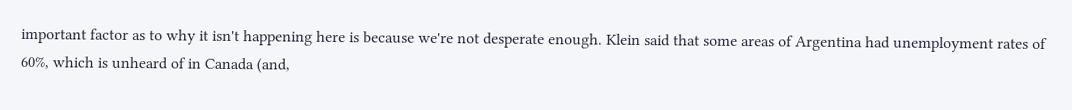important factor as to why it isn't happening here is because we're not desperate enough. Klein said that some areas of Argentina had unemployment rates of 60%, which is unheard of in Canada (and,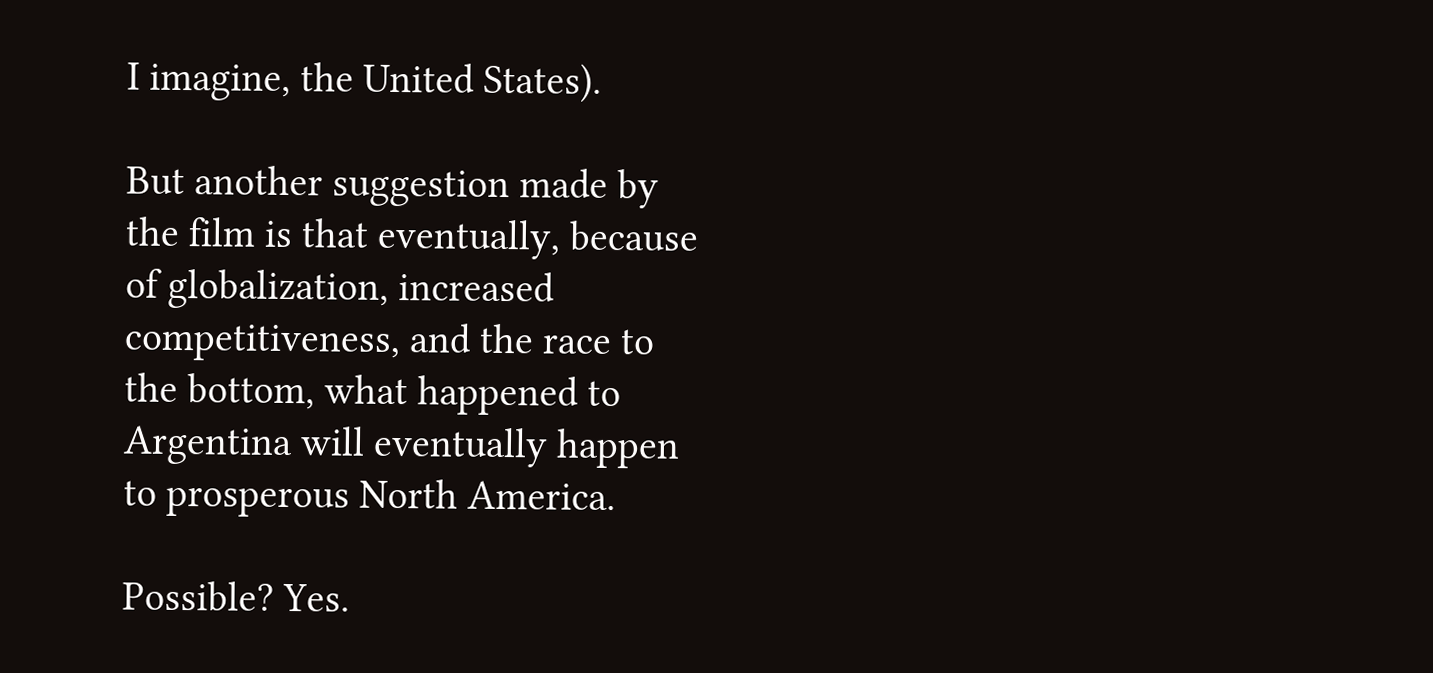I imagine, the United States).

But another suggestion made by the film is that eventually, because of globalization, increased competitiveness, and the race to the bottom, what happened to Argentina will eventually happen to prosperous North America.

Possible? Yes.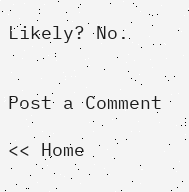Likely? No.


Post a Comment

<< Home